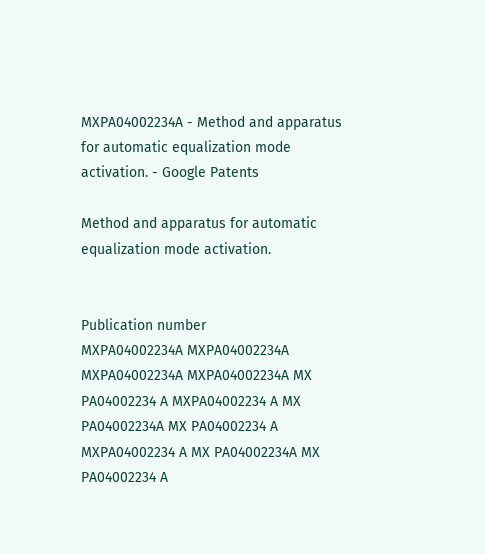MXPA04002234A - Method and apparatus for automatic equalization mode activation. - Google Patents

Method and apparatus for automatic equalization mode activation.


Publication number
MXPA04002234A MXPA04002234A MXPA04002234A MXPA04002234A MX PA04002234 A MXPA04002234 A MX PA04002234A MX PA04002234 A MXPA04002234 A MX PA04002234A MX PA04002234 A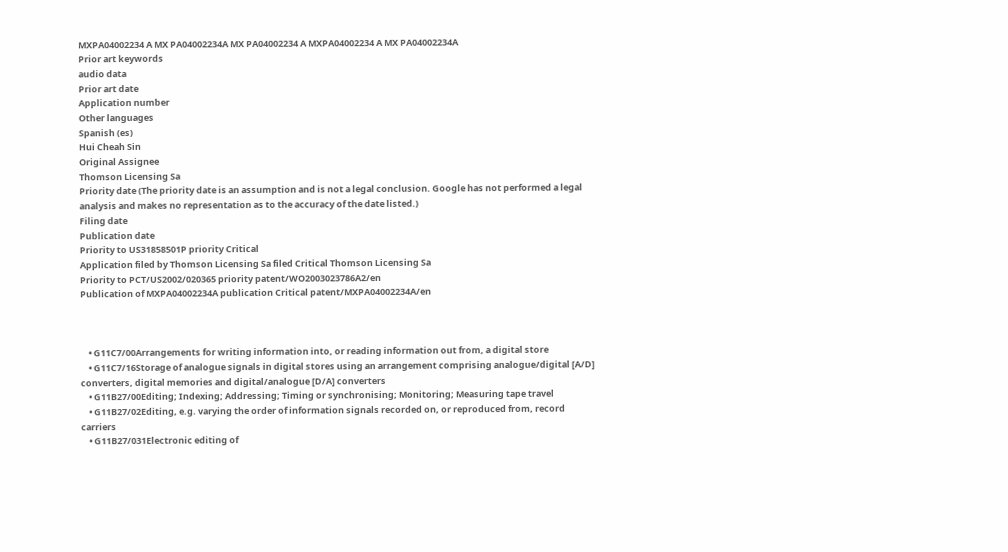MXPA04002234 A MX PA04002234A MX PA04002234 A MXPA04002234 A MX PA04002234A
Prior art keywords
audio data
Prior art date
Application number
Other languages
Spanish (es)
Hui Cheah Sin
Original Assignee
Thomson Licensing Sa
Priority date (The priority date is an assumption and is not a legal conclusion. Google has not performed a legal analysis and makes no representation as to the accuracy of the date listed.)
Filing date
Publication date
Priority to US31858501P priority Critical
Application filed by Thomson Licensing Sa filed Critical Thomson Licensing Sa
Priority to PCT/US2002/020365 priority patent/WO2003023786A2/en
Publication of MXPA04002234A publication Critical patent/MXPA04002234A/en



    • G11C7/00Arrangements for writing information into, or reading information out from, a digital store
    • G11C7/16Storage of analogue signals in digital stores using an arrangement comprising analogue/digital [A/D] converters, digital memories and digital/analogue [D/A] converters
    • G11B27/00Editing; Indexing; Addressing; Timing or synchronising; Monitoring; Measuring tape travel
    • G11B27/02Editing, e.g. varying the order of information signals recorded on, or reproduced from, record carriers
    • G11B27/031Electronic editing of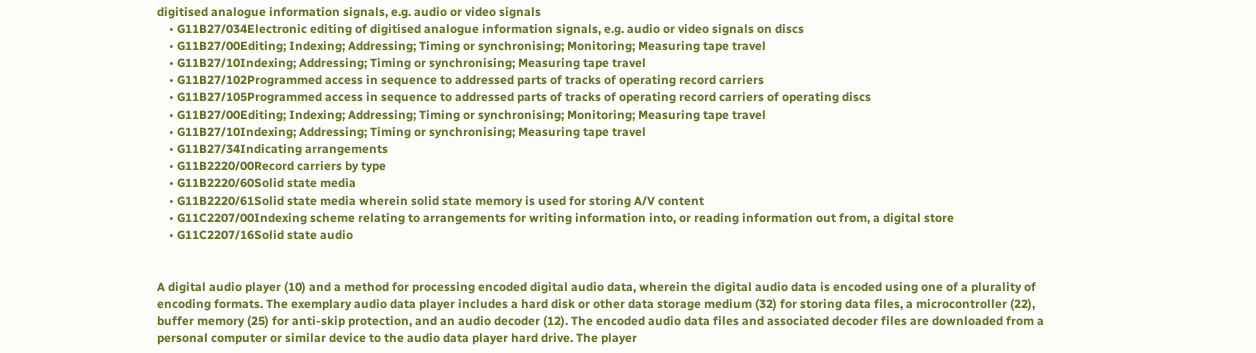digitised analogue information signals, e.g. audio or video signals
    • G11B27/034Electronic editing of digitised analogue information signals, e.g. audio or video signals on discs
    • G11B27/00Editing; Indexing; Addressing; Timing or synchronising; Monitoring; Measuring tape travel
    • G11B27/10Indexing; Addressing; Timing or synchronising; Measuring tape travel
    • G11B27/102Programmed access in sequence to addressed parts of tracks of operating record carriers
    • G11B27/105Programmed access in sequence to addressed parts of tracks of operating record carriers of operating discs
    • G11B27/00Editing; Indexing; Addressing; Timing or synchronising; Monitoring; Measuring tape travel
    • G11B27/10Indexing; Addressing; Timing or synchronising; Measuring tape travel
    • G11B27/34Indicating arrangements
    • G11B2220/00Record carriers by type
    • G11B2220/60Solid state media
    • G11B2220/61Solid state media wherein solid state memory is used for storing A/V content
    • G11C2207/00Indexing scheme relating to arrangements for writing information into, or reading information out from, a digital store
    • G11C2207/16Solid state audio


A digital audio player (10) and a method for processing encoded digital audio data, wherein the digital audio data is encoded using one of a plurality of encoding formats. The exemplary audio data player includes a hard disk or other data storage medium (32) for storing data files, a microcontroller (22), buffer memory (25) for anti-skip protection, and an audio decoder (12). The encoded audio data files and associated decoder files are downloaded from a personal computer or similar device to the audio data player hard drive. The player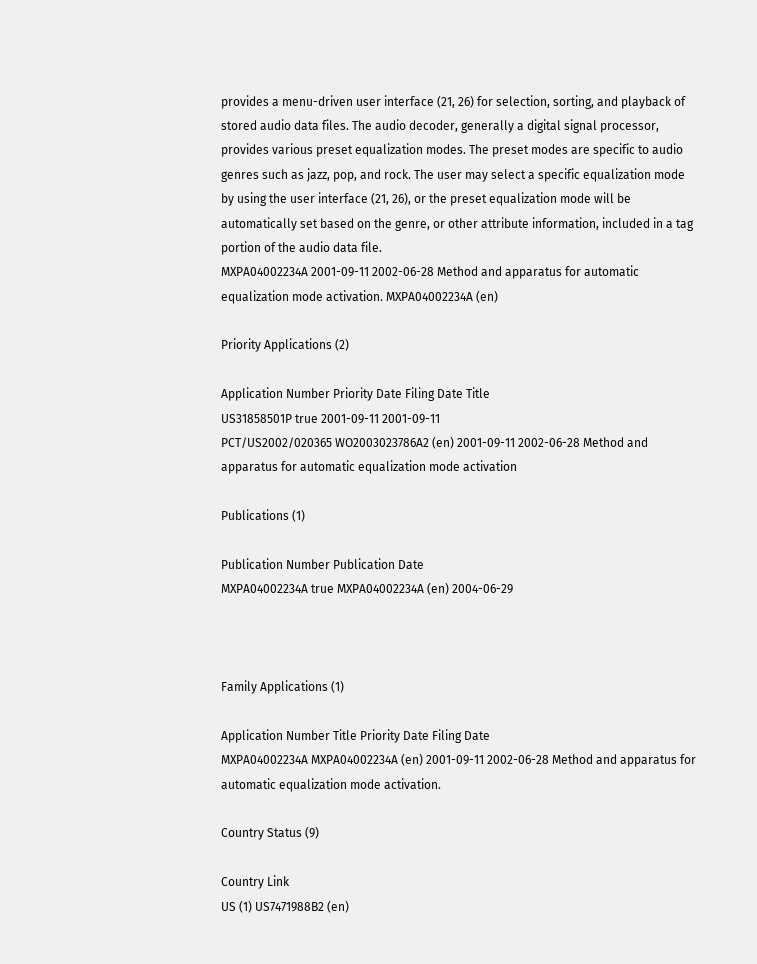provides a menu-driven user interface (21, 26) for selection, sorting, and playback of stored audio data files. The audio decoder, generally a digital signal processor, provides various preset equalization modes. The preset modes are specific to audio genres such as jazz, pop, and rock. The user may select a specific equalization mode by using the user interface (21, 26), or the preset equalization mode will be automatically set based on the genre, or other attribute information, included in a tag portion of the audio data file.
MXPA04002234A 2001-09-11 2002-06-28 Method and apparatus for automatic equalization mode activation. MXPA04002234A (en)

Priority Applications (2)

Application Number Priority Date Filing Date Title
US31858501P true 2001-09-11 2001-09-11
PCT/US2002/020365 WO2003023786A2 (en) 2001-09-11 2002-06-28 Method and apparatus for automatic equalization mode activation

Publications (1)

Publication Number Publication Date
MXPA04002234A true MXPA04002234A (en) 2004-06-29



Family Applications (1)

Application Number Title Priority Date Filing Date
MXPA04002234A MXPA04002234A (en) 2001-09-11 2002-06-28 Method and apparatus for automatic equalization mode activation.

Country Status (9)

Country Link
US (1) US7471988B2 (en)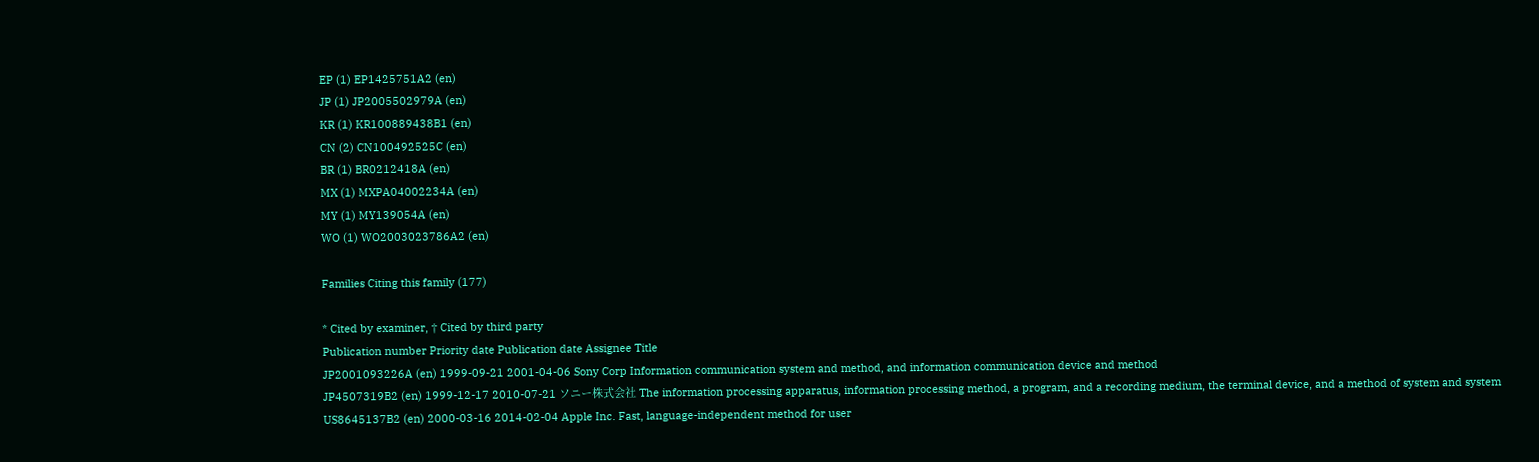EP (1) EP1425751A2 (en)
JP (1) JP2005502979A (en)
KR (1) KR100889438B1 (en)
CN (2) CN100492525C (en)
BR (1) BR0212418A (en)
MX (1) MXPA04002234A (en)
MY (1) MY139054A (en)
WO (1) WO2003023786A2 (en)

Families Citing this family (177)

* Cited by examiner, † Cited by third party
Publication number Priority date Publication date Assignee Title
JP2001093226A (en) 1999-09-21 2001-04-06 Sony Corp Information communication system and method, and information communication device and method
JP4507319B2 (en) 1999-12-17 2010-07-21 ソニー株式会社 The information processing apparatus, information processing method, a program, and a recording medium, the terminal device, and a method of system and system
US8645137B2 (en) 2000-03-16 2014-02-04 Apple Inc. Fast, language-independent method for user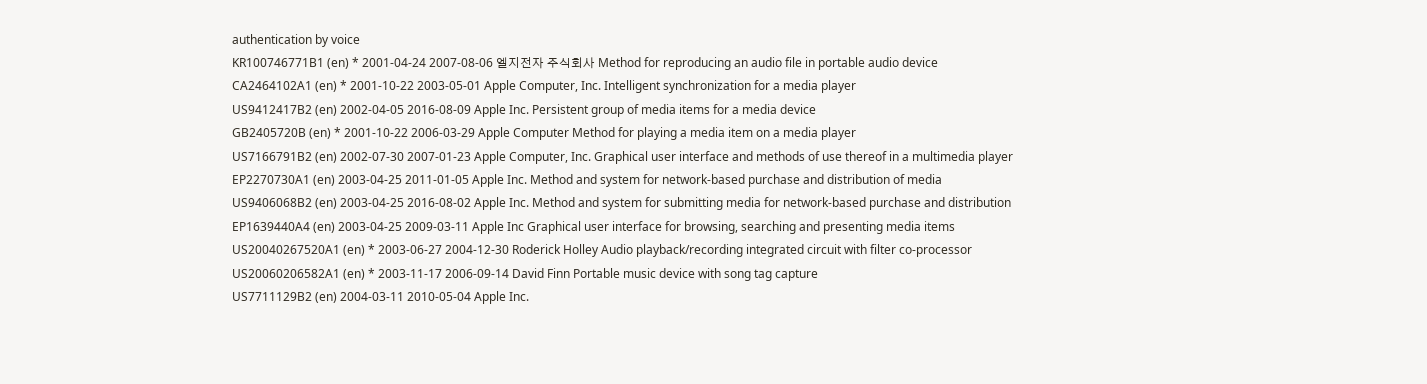authentication by voice
KR100746771B1 (en) * 2001-04-24 2007-08-06 엘지전자 주식회사 Method for reproducing an audio file in portable audio device
CA2464102A1 (en) * 2001-10-22 2003-05-01 Apple Computer, Inc. Intelligent synchronization for a media player
US9412417B2 (en) 2002-04-05 2016-08-09 Apple Inc. Persistent group of media items for a media device
GB2405720B (en) * 2001-10-22 2006-03-29 Apple Computer Method for playing a media item on a media player
US7166791B2 (en) 2002-07-30 2007-01-23 Apple Computer, Inc. Graphical user interface and methods of use thereof in a multimedia player
EP2270730A1 (en) 2003-04-25 2011-01-05 Apple Inc. Method and system for network-based purchase and distribution of media
US9406068B2 (en) 2003-04-25 2016-08-02 Apple Inc. Method and system for submitting media for network-based purchase and distribution
EP1639440A4 (en) 2003-04-25 2009-03-11 Apple Inc Graphical user interface for browsing, searching and presenting media items
US20040267520A1 (en) * 2003-06-27 2004-12-30 Roderick Holley Audio playback/recording integrated circuit with filter co-processor
US20060206582A1 (en) * 2003-11-17 2006-09-14 David Finn Portable music device with song tag capture
US7711129B2 (en) 2004-03-11 2010-05-04 Apple Inc.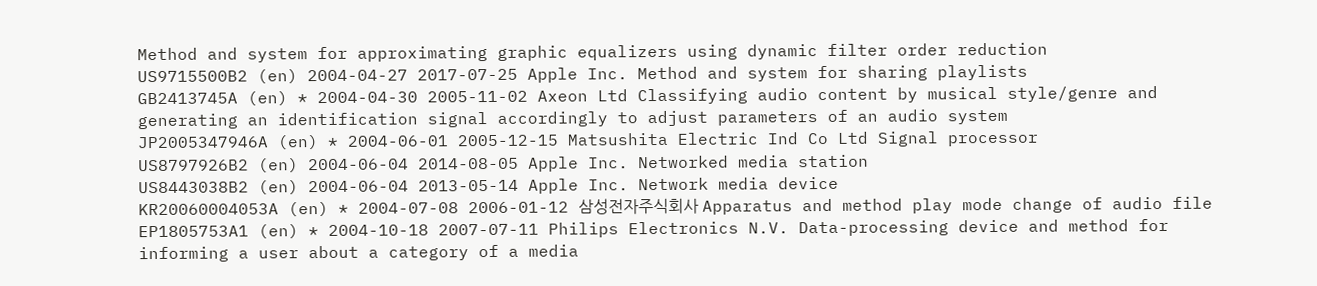Method and system for approximating graphic equalizers using dynamic filter order reduction
US9715500B2 (en) 2004-04-27 2017-07-25 Apple Inc. Method and system for sharing playlists
GB2413745A (en) * 2004-04-30 2005-11-02 Axeon Ltd Classifying audio content by musical style/genre and generating an identification signal accordingly to adjust parameters of an audio system
JP2005347946A (en) * 2004-06-01 2005-12-15 Matsushita Electric Ind Co Ltd Signal processor
US8797926B2 (en) 2004-06-04 2014-08-05 Apple Inc. Networked media station
US8443038B2 (en) 2004-06-04 2013-05-14 Apple Inc. Network media device
KR20060004053A (en) * 2004-07-08 2006-01-12 삼성전자주식회사 Apparatus and method play mode change of audio file
EP1805753A1 (en) * 2004-10-18 2007-07-11 Philips Electronics N.V. Data-processing device and method for informing a user about a category of a media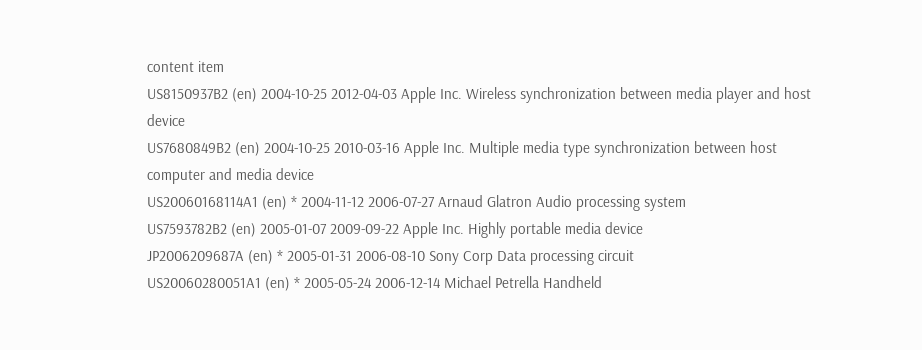content item
US8150937B2 (en) 2004-10-25 2012-04-03 Apple Inc. Wireless synchronization between media player and host device
US7680849B2 (en) 2004-10-25 2010-03-16 Apple Inc. Multiple media type synchronization between host computer and media device
US20060168114A1 (en) * 2004-11-12 2006-07-27 Arnaud Glatron Audio processing system
US7593782B2 (en) 2005-01-07 2009-09-22 Apple Inc. Highly portable media device
JP2006209687A (en) * 2005-01-31 2006-08-10 Sony Corp Data processing circuit
US20060280051A1 (en) * 2005-05-24 2006-12-14 Michael Petrella Handheld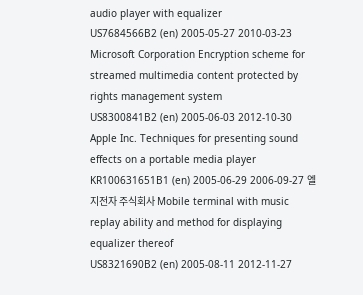audio player with equalizer
US7684566B2 (en) 2005-05-27 2010-03-23 Microsoft Corporation Encryption scheme for streamed multimedia content protected by rights management system
US8300841B2 (en) 2005-06-03 2012-10-30 Apple Inc. Techniques for presenting sound effects on a portable media player
KR100631651B1 (en) 2005-06-29 2006-09-27 엘지전자 주식회사 Mobile terminal with music replay ability and method for displaying equalizer thereof
US8321690B2 (en) 2005-08-11 2012-11-27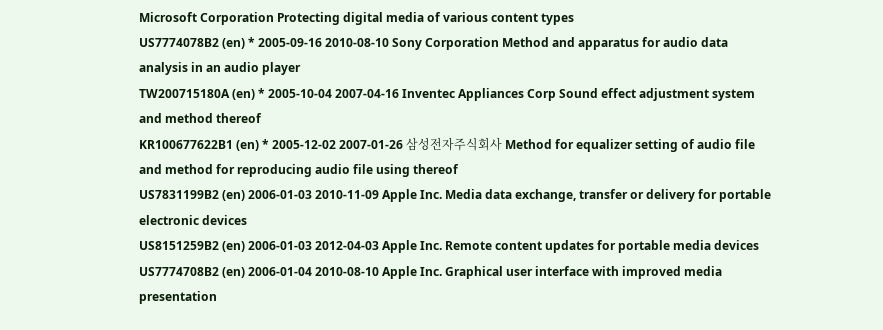Microsoft Corporation Protecting digital media of various content types
US7774078B2 (en) * 2005-09-16 2010-08-10 Sony Corporation Method and apparatus for audio data analysis in an audio player
TW200715180A (en) * 2005-10-04 2007-04-16 Inventec Appliances Corp Sound effect adjustment system and method thereof
KR100677622B1 (en) * 2005-12-02 2007-01-26 삼성전자주식회사 Method for equalizer setting of audio file and method for reproducing audio file using thereof
US7831199B2 (en) 2006-01-03 2010-11-09 Apple Inc. Media data exchange, transfer or delivery for portable electronic devices
US8151259B2 (en) 2006-01-03 2012-04-03 Apple Inc. Remote content updates for portable media devices
US7774708B2 (en) 2006-01-04 2010-08-10 Apple Inc. Graphical user interface with improved media presentation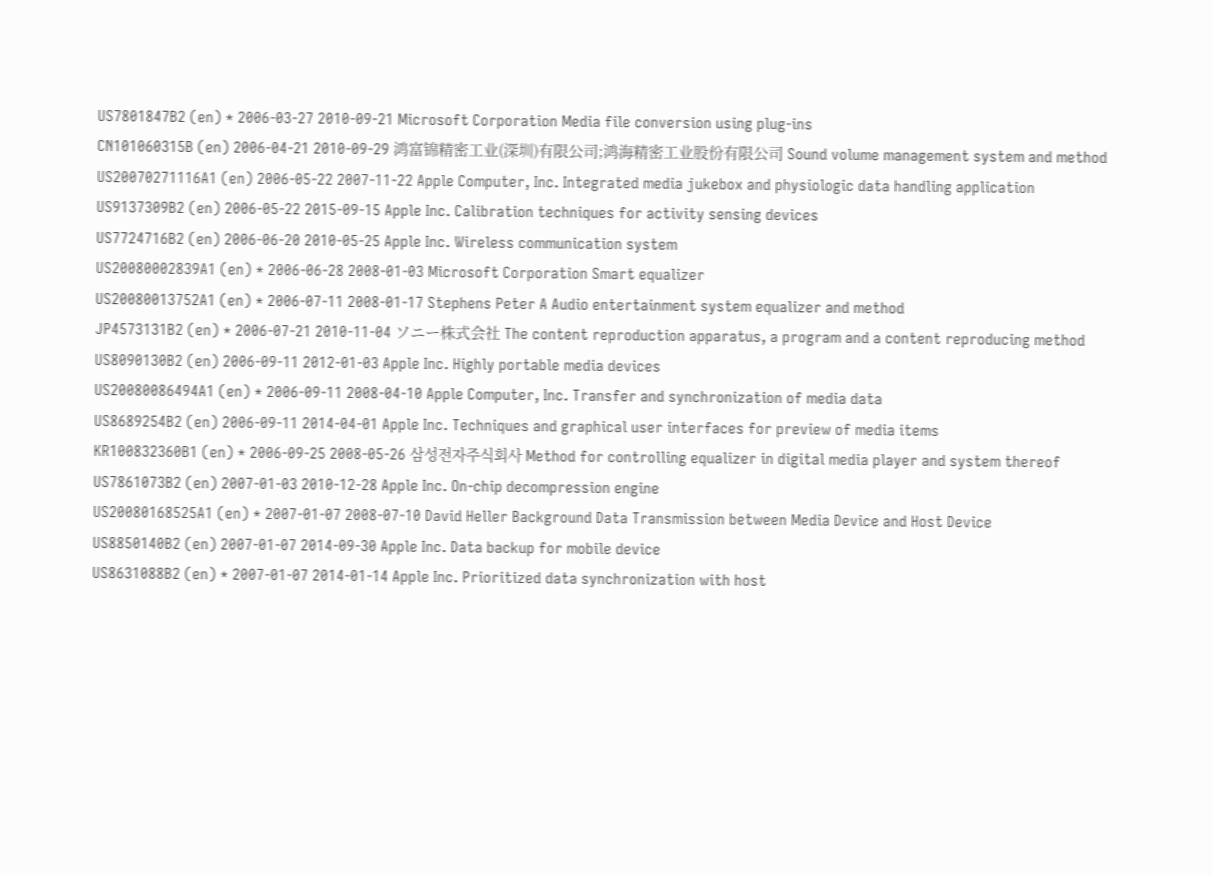US7801847B2 (en) * 2006-03-27 2010-09-21 Microsoft Corporation Media file conversion using plug-ins
CN101060315B (en) 2006-04-21 2010-09-29 鸿富锦精密工业(深圳)有限公司;鸿海精密工业股份有限公司 Sound volume management system and method
US20070271116A1 (en) 2006-05-22 2007-11-22 Apple Computer, Inc. Integrated media jukebox and physiologic data handling application
US9137309B2 (en) 2006-05-22 2015-09-15 Apple Inc. Calibration techniques for activity sensing devices
US7724716B2 (en) 2006-06-20 2010-05-25 Apple Inc. Wireless communication system
US20080002839A1 (en) * 2006-06-28 2008-01-03 Microsoft Corporation Smart equalizer
US20080013752A1 (en) * 2006-07-11 2008-01-17 Stephens Peter A Audio entertainment system equalizer and method
JP4573131B2 (en) * 2006-07-21 2010-11-04 ソニー株式会社 The content reproduction apparatus, a program and a content reproducing method
US8090130B2 (en) 2006-09-11 2012-01-03 Apple Inc. Highly portable media devices
US20080086494A1 (en) * 2006-09-11 2008-04-10 Apple Computer, Inc. Transfer and synchronization of media data
US8689254B2 (en) 2006-09-11 2014-04-01 Apple Inc. Techniques and graphical user interfaces for preview of media items
KR100832360B1 (en) * 2006-09-25 2008-05-26 삼성전자주식회사 Method for controlling equalizer in digital media player and system thereof
US7861073B2 (en) 2007-01-03 2010-12-28 Apple Inc. On-chip decompression engine
US20080168525A1 (en) * 2007-01-07 2008-07-10 David Heller Background Data Transmission between Media Device and Host Device
US8850140B2 (en) 2007-01-07 2014-09-30 Apple Inc. Data backup for mobile device
US8631088B2 (en) * 2007-01-07 2014-01-14 Apple Inc. Prioritized data synchronization with host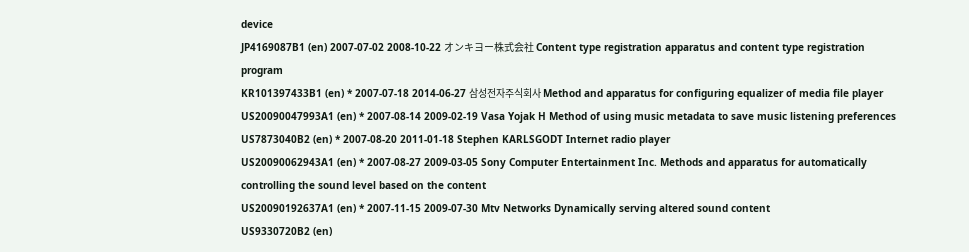device
JP4169087B1 (en) 2007-07-02 2008-10-22 オンキヨー株式会社 Content type registration apparatus and content type registration program
KR101397433B1 (en) * 2007-07-18 2014-06-27 삼성전자주식회사 Method and apparatus for configuring equalizer of media file player
US20090047993A1 (en) * 2007-08-14 2009-02-19 Vasa Yojak H Method of using music metadata to save music listening preferences
US7873040B2 (en) * 2007-08-20 2011-01-18 Stephen KARLSGODT Internet radio player
US20090062943A1 (en) * 2007-08-27 2009-03-05 Sony Computer Entertainment Inc. Methods and apparatus for automatically controlling the sound level based on the content
US20090192637A1 (en) * 2007-11-15 2009-07-30 Mtv Networks Dynamically serving altered sound content
US9330720B2 (en)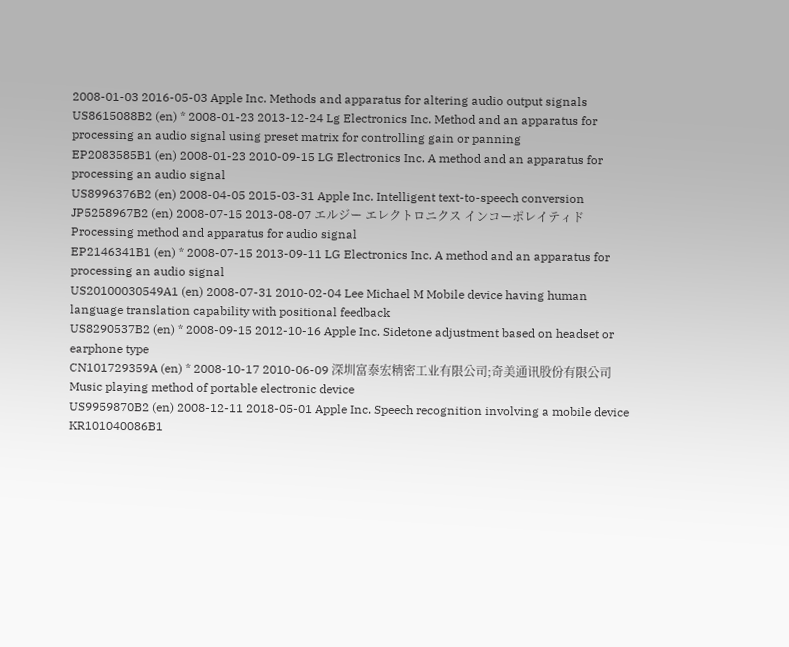2008-01-03 2016-05-03 Apple Inc. Methods and apparatus for altering audio output signals
US8615088B2 (en) * 2008-01-23 2013-12-24 Lg Electronics Inc. Method and an apparatus for processing an audio signal using preset matrix for controlling gain or panning
EP2083585B1 (en) 2008-01-23 2010-09-15 LG Electronics Inc. A method and an apparatus for processing an audio signal
US8996376B2 (en) 2008-04-05 2015-03-31 Apple Inc. Intelligent text-to-speech conversion
JP5258967B2 (en) 2008-07-15 2013-08-07 エルジー エレクトロニクス インコーポレイティド Processing method and apparatus for audio signal
EP2146341B1 (en) * 2008-07-15 2013-09-11 LG Electronics Inc. A method and an apparatus for processing an audio signal
US20100030549A1 (en) 2008-07-31 2010-02-04 Lee Michael M Mobile device having human language translation capability with positional feedback
US8290537B2 (en) * 2008-09-15 2012-10-16 Apple Inc. Sidetone adjustment based on headset or earphone type
CN101729359A (en) * 2008-10-17 2010-06-09 深圳富泰宏精密工业有限公司;奇美通讯股份有限公司 Music playing method of portable electronic device
US9959870B2 (en) 2008-12-11 2018-05-01 Apple Inc. Speech recognition involving a mobile device
KR101040086B1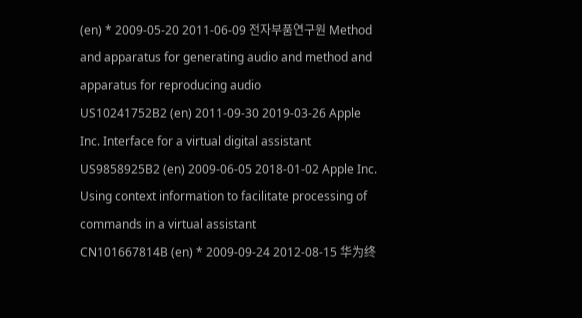(en) * 2009-05-20 2011-06-09 전자부품연구원 Method and apparatus for generating audio and method and apparatus for reproducing audio
US10241752B2 (en) 2011-09-30 2019-03-26 Apple Inc. Interface for a virtual digital assistant
US9858925B2 (en) 2009-06-05 2018-01-02 Apple Inc. Using context information to facilitate processing of commands in a virtual assistant
CN101667814B (en) * 2009-09-24 2012-08-15 华为终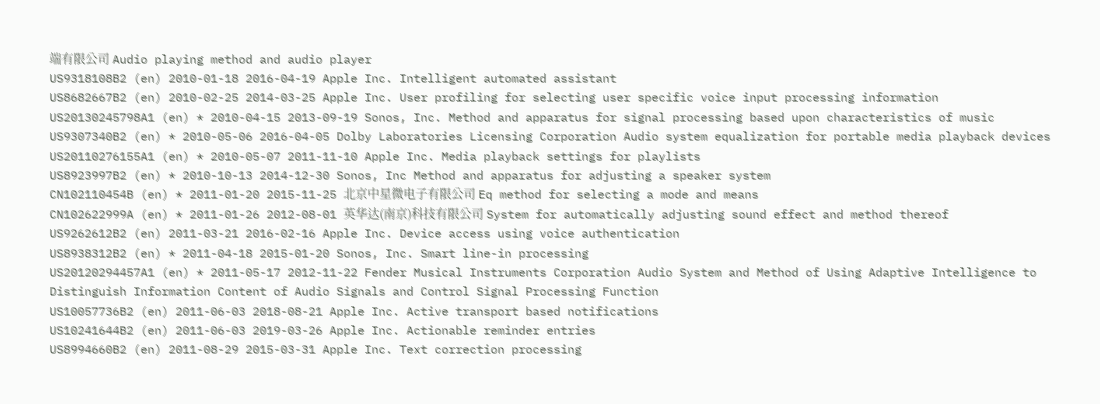端有限公司 Audio playing method and audio player
US9318108B2 (en) 2010-01-18 2016-04-19 Apple Inc. Intelligent automated assistant
US8682667B2 (en) 2010-02-25 2014-03-25 Apple Inc. User profiling for selecting user specific voice input processing information
US20130245798A1 (en) * 2010-04-15 2013-09-19 Sonos, Inc. Method and apparatus for signal processing based upon characteristics of music
US9307340B2 (en) * 2010-05-06 2016-04-05 Dolby Laboratories Licensing Corporation Audio system equalization for portable media playback devices
US20110276155A1 (en) * 2010-05-07 2011-11-10 Apple Inc. Media playback settings for playlists
US8923997B2 (en) * 2010-10-13 2014-12-30 Sonos, Inc Method and apparatus for adjusting a speaker system
CN102110454B (en) * 2011-01-20 2015-11-25 北京中星微电子有限公司 Eq method for selecting a mode and means
CN102622999A (en) * 2011-01-26 2012-08-01 英华达(南京)科技有限公司 System for automatically adjusting sound effect and method thereof
US9262612B2 (en) 2011-03-21 2016-02-16 Apple Inc. Device access using voice authentication
US8938312B2 (en) * 2011-04-18 2015-01-20 Sonos, Inc. Smart line-in processing
US20120294457A1 (en) * 2011-05-17 2012-11-22 Fender Musical Instruments Corporation Audio System and Method of Using Adaptive Intelligence to Distinguish Information Content of Audio Signals and Control Signal Processing Function
US10057736B2 (en) 2011-06-03 2018-08-21 Apple Inc. Active transport based notifications
US10241644B2 (en) 2011-06-03 2019-03-26 Apple Inc. Actionable reminder entries
US8994660B2 (en) 2011-08-29 2015-03-31 Apple Inc. Text correction processing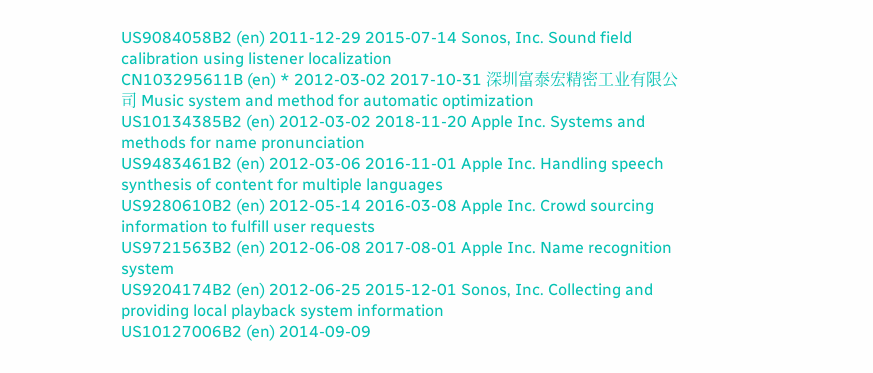US9084058B2 (en) 2011-12-29 2015-07-14 Sonos, Inc. Sound field calibration using listener localization
CN103295611B (en) * 2012-03-02 2017-10-31 深圳富泰宏精密工业有限公司 Music system and method for automatic optimization
US10134385B2 (en) 2012-03-02 2018-11-20 Apple Inc. Systems and methods for name pronunciation
US9483461B2 (en) 2012-03-06 2016-11-01 Apple Inc. Handling speech synthesis of content for multiple languages
US9280610B2 (en) 2012-05-14 2016-03-08 Apple Inc. Crowd sourcing information to fulfill user requests
US9721563B2 (en) 2012-06-08 2017-08-01 Apple Inc. Name recognition system
US9204174B2 (en) 2012-06-25 2015-12-01 Sonos, Inc. Collecting and providing local playback system information
US10127006B2 (en) 2014-09-09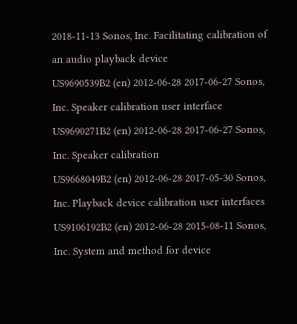2018-11-13 Sonos, Inc. Facilitating calibration of an audio playback device
US9690539B2 (en) 2012-06-28 2017-06-27 Sonos, Inc. Speaker calibration user interface
US9690271B2 (en) 2012-06-28 2017-06-27 Sonos, Inc. Speaker calibration
US9668049B2 (en) 2012-06-28 2017-05-30 Sonos, Inc. Playback device calibration user interfaces
US9106192B2 (en) 2012-06-28 2015-08-11 Sonos, Inc. System and method for device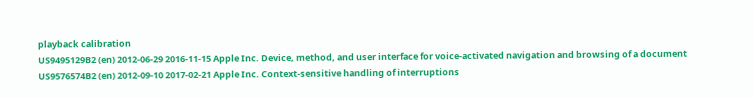playback calibration
US9495129B2 (en) 2012-06-29 2016-11-15 Apple Inc. Device, method, and user interface for voice-activated navigation and browsing of a document
US9576574B2 (en) 2012-09-10 2017-02-21 Apple Inc. Context-sensitive handling of interruptions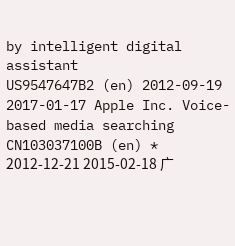by intelligent digital assistant
US9547647B2 (en) 2012-09-19 2017-01-17 Apple Inc. Voice-based media searching
CN103037100B (en) * 2012-12-21 2015-02-18 广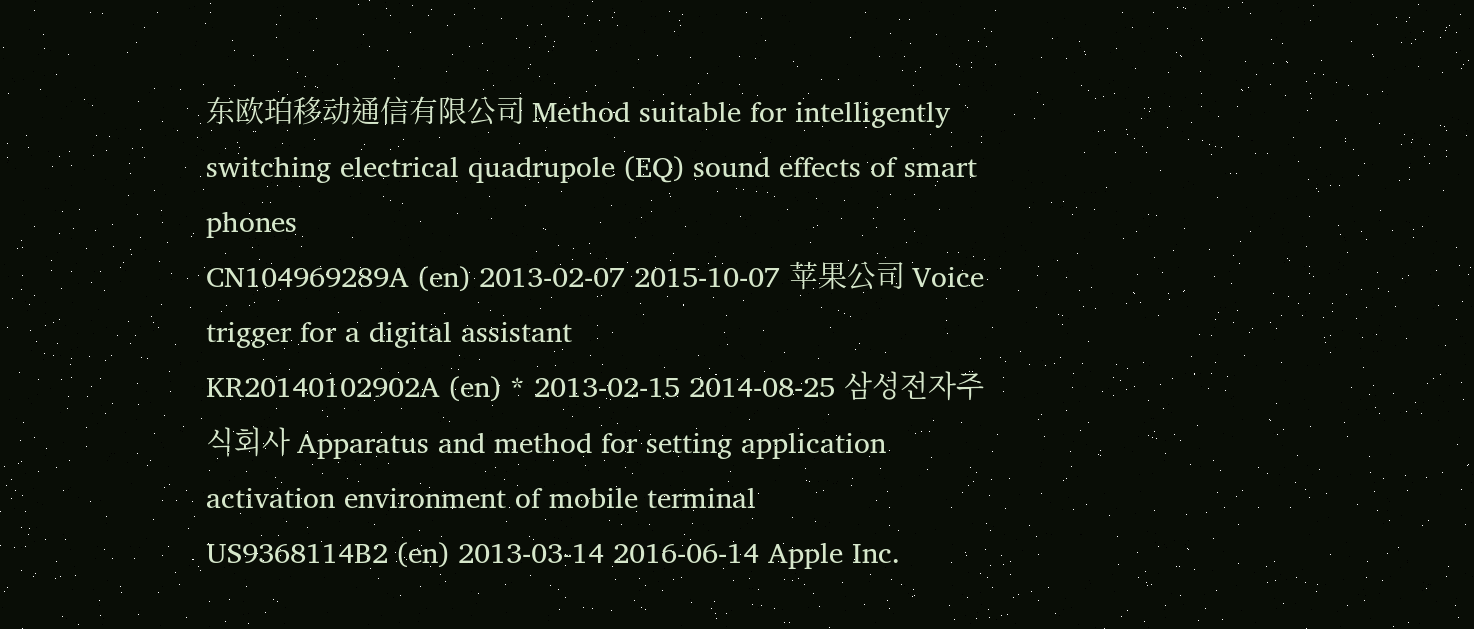东欧珀移动通信有限公司 Method suitable for intelligently switching electrical quadrupole (EQ) sound effects of smart phones
CN104969289A (en) 2013-02-07 2015-10-07 苹果公司 Voice trigger for a digital assistant
KR20140102902A (en) * 2013-02-15 2014-08-25 삼성전자주식회사 Apparatus and method for setting application activation environment of mobile terminal
US9368114B2 (en) 2013-03-14 2016-06-14 Apple Inc.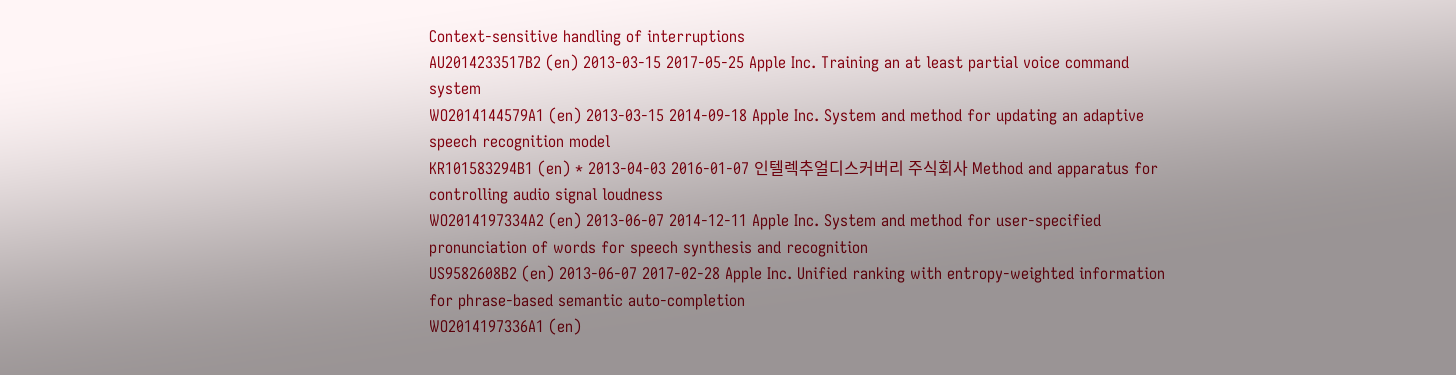Context-sensitive handling of interruptions
AU2014233517B2 (en) 2013-03-15 2017-05-25 Apple Inc. Training an at least partial voice command system
WO2014144579A1 (en) 2013-03-15 2014-09-18 Apple Inc. System and method for updating an adaptive speech recognition model
KR101583294B1 (en) * 2013-04-03 2016-01-07 인텔렉추얼디스커버리 주식회사 Method and apparatus for controlling audio signal loudness
WO2014197334A2 (en) 2013-06-07 2014-12-11 Apple Inc. System and method for user-specified pronunciation of words for speech synthesis and recognition
US9582608B2 (en) 2013-06-07 2017-02-28 Apple Inc. Unified ranking with entropy-weighted information for phrase-based semantic auto-completion
WO2014197336A1 (en)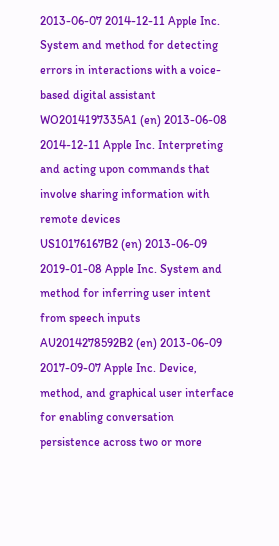2013-06-07 2014-12-11 Apple Inc. System and method for detecting errors in interactions with a voice-based digital assistant
WO2014197335A1 (en) 2013-06-08 2014-12-11 Apple Inc. Interpreting and acting upon commands that involve sharing information with remote devices
US10176167B2 (en) 2013-06-09 2019-01-08 Apple Inc. System and method for inferring user intent from speech inputs
AU2014278592B2 (en) 2013-06-09 2017-09-07 Apple Inc. Device, method, and graphical user interface for enabling conversation persistence across two or more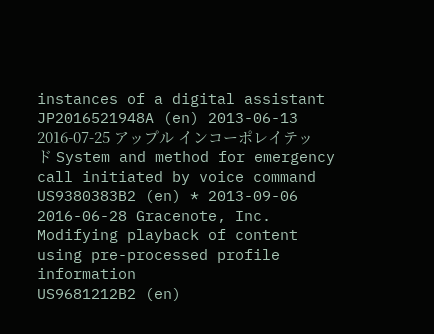instances of a digital assistant
JP2016521948A (en) 2013-06-13 2016-07-25 アップル インコーポレイテッド System and method for emergency call initiated by voice command
US9380383B2 (en) * 2013-09-06 2016-06-28 Gracenote, Inc. Modifying playback of content using pre-processed profile information
US9681212B2 (en)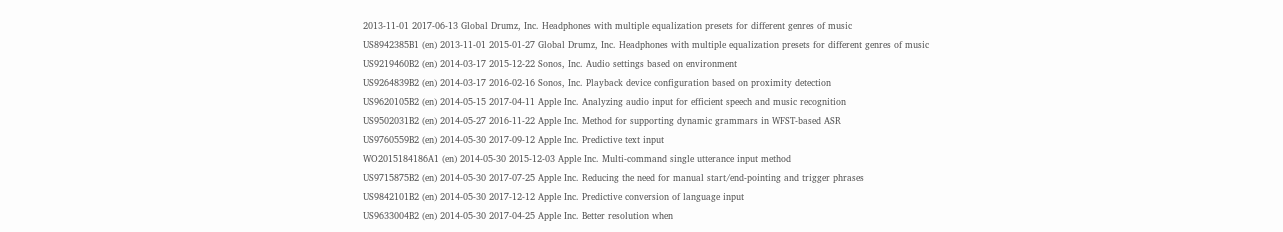2013-11-01 2017-06-13 Global Drumz, Inc. Headphones with multiple equalization presets for different genres of music
US8942385B1 (en) 2013-11-01 2015-01-27 Global Drumz, Inc. Headphones with multiple equalization presets for different genres of music
US9219460B2 (en) 2014-03-17 2015-12-22 Sonos, Inc. Audio settings based on environment
US9264839B2 (en) 2014-03-17 2016-02-16 Sonos, Inc. Playback device configuration based on proximity detection
US9620105B2 (en) 2014-05-15 2017-04-11 Apple Inc. Analyzing audio input for efficient speech and music recognition
US9502031B2 (en) 2014-05-27 2016-11-22 Apple Inc. Method for supporting dynamic grammars in WFST-based ASR
US9760559B2 (en) 2014-05-30 2017-09-12 Apple Inc. Predictive text input
WO2015184186A1 (en) 2014-05-30 2015-12-03 Apple Inc. Multi-command single utterance input method
US9715875B2 (en) 2014-05-30 2017-07-25 Apple Inc. Reducing the need for manual start/end-pointing and trigger phrases
US9842101B2 (en) 2014-05-30 2017-12-12 Apple Inc. Predictive conversion of language input
US9633004B2 (en) 2014-05-30 2017-04-25 Apple Inc. Better resolution when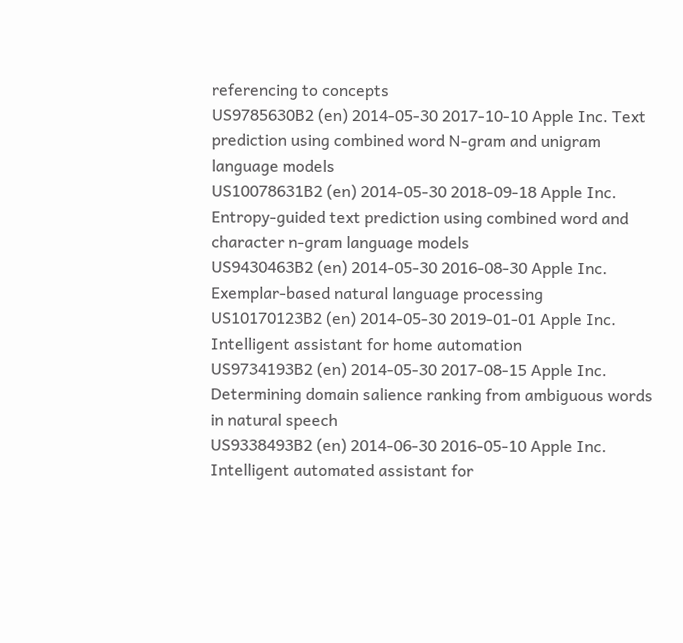referencing to concepts
US9785630B2 (en) 2014-05-30 2017-10-10 Apple Inc. Text prediction using combined word N-gram and unigram language models
US10078631B2 (en) 2014-05-30 2018-09-18 Apple Inc. Entropy-guided text prediction using combined word and character n-gram language models
US9430463B2 (en) 2014-05-30 2016-08-30 Apple Inc. Exemplar-based natural language processing
US10170123B2 (en) 2014-05-30 2019-01-01 Apple Inc. Intelligent assistant for home automation
US9734193B2 (en) 2014-05-30 2017-08-15 Apple Inc. Determining domain salience ranking from ambiguous words in natural speech
US9338493B2 (en) 2014-06-30 2016-05-10 Apple Inc. Intelligent automated assistant for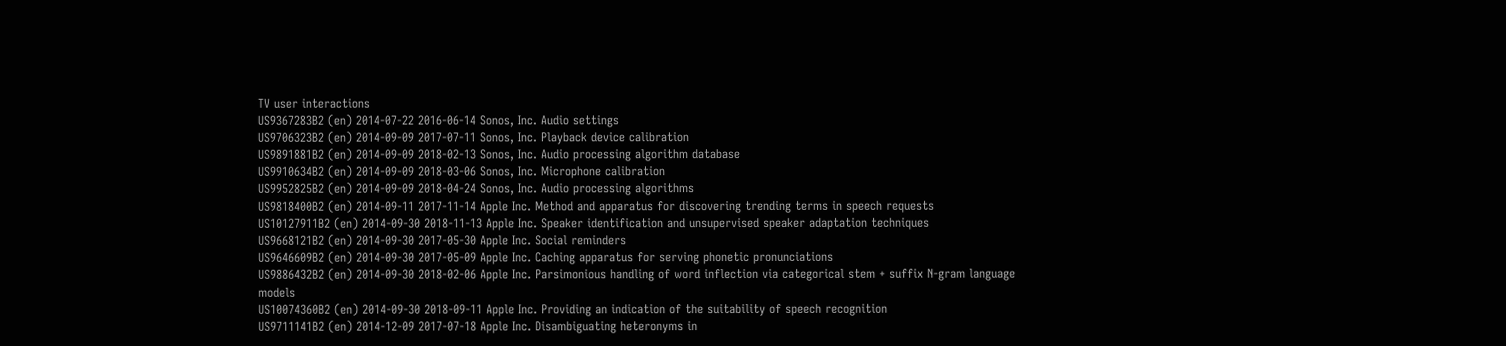TV user interactions
US9367283B2 (en) 2014-07-22 2016-06-14 Sonos, Inc. Audio settings
US9706323B2 (en) 2014-09-09 2017-07-11 Sonos, Inc. Playback device calibration
US9891881B2 (en) 2014-09-09 2018-02-13 Sonos, Inc. Audio processing algorithm database
US9910634B2 (en) 2014-09-09 2018-03-06 Sonos, Inc. Microphone calibration
US9952825B2 (en) 2014-09-09 2018-04-24 Sonos, Inc. Audio processing algorithms
US9818400B2 (en) 2014-09-11 2017-11-14 Apple Inc. Method and apparatus for discovering trending terms in speech requests
US10127911B2 (en) 2014-09-30 2018-11-13 Apple Inc. Speaker identification and unsupervised speaker adaptation techniques
US9668121B2 (en) 2014-09-30 2017-05-30 Apple Inc. Social reminders
US9646609B2 (en) 2014-09-30 2017-05-09 Apple Inc. Caching apparatus for serving phonetic pronunciations
US9886432B2 (en) 2014-09-30 2018-02-06 Apple Inc. Parsimonious handling of word inflection via categorical stem + suffix N-gram language models
US10074360B2 (en) 2014-09-30 2018-09-11 Apple Inc. Providing an indication of the suitability of speech recognition
US9711141B2 (en) 2014-12-09 2017-07-18 Apple Inc. Disambiguating heteronyms in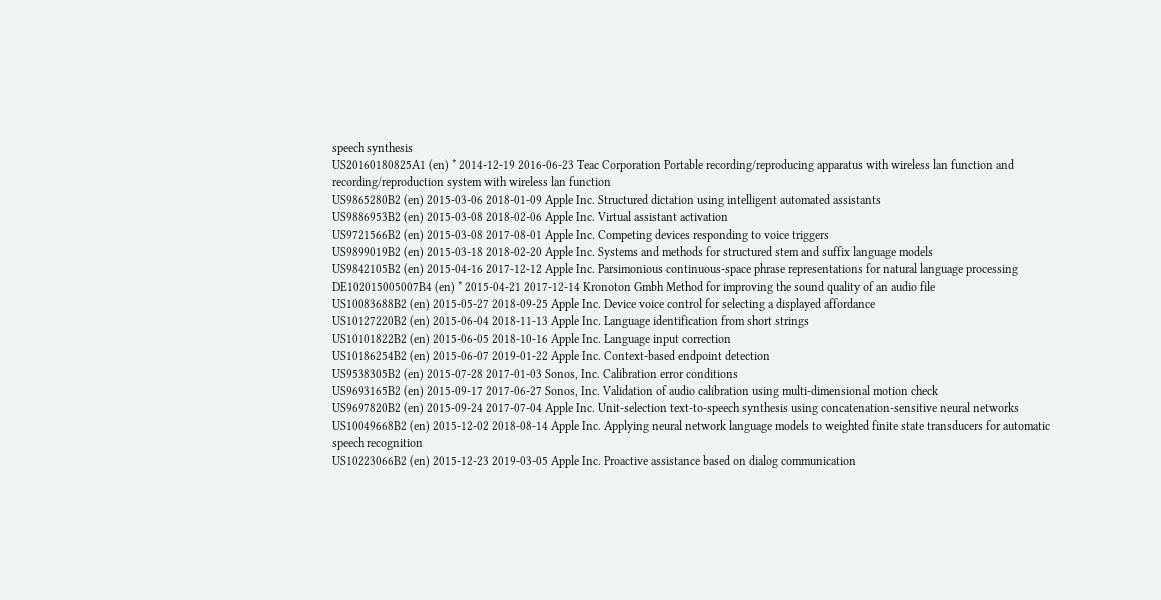speech synthesis
US20160180825A1 (en) * 2014-12-19 2016-06-23 Teac Corporation Portable recording/reproducing apparatus with wireless lan function and recording/reproduction system with wireless lan function
US9865280B2 (en) 2015-03-06 2018-01-09 Apple Inc. Structured dictation using intelligent automated assistants
US9886953B2 (en) 2015-03-08 2018-02-06 Apple Inc. Virtual assistant activation
US9721566B2 (en) 2015-03-08 2017-08-01 Apple Inc. Competing devices responding to voice triggers
US9899019B2 (en) 2015-03-18 2018-02-20 Apple Inc. Systems and methods for structured stem and suffix language models
US9842105B2 (en) 2015-04-16 2017-12-12 Apple Inc. Parsimonious continuous-space phrase representations for natural language processing
DE102015005007B4 (en) * 2015-04-21 2017-12-14 Kronoton Gmbh Method for improving the sound quality of an audio file
US10083688B2 (en) 2015-05-27 2018-09-25 Apple Inc. Device voice control for selecting a displayed affordance
US10127220B2 (en) 2015-06-04 2018-11-13 Apple Inc. Language identification from short strings
US10101822B2 (en) 2015-06-05 2018-10-16 Apple Inc. Language input correction
US10186254B2 (en) 2015-06-07 2019-01-22 Apple Inc. Context-based endpoint detection
US9538305B2 (en) 2015-07-28 2017-01-03 Sonos, Inc. Calibration error conditions
US9693165B2 (en) 2015-09-17 2017-06-27 Sonos, Inc. Validation of audio calibration using multi-dimensional motion check
US9697820B2 (en) 2015-09-24 2017-07-04 Apple Inc. Unit-selection text-to-speech synthesis using concatenation-sensitive neural networks
US10049668B2 (en) 2015-12-02 2018-08-14 Apple Inc. Applying neural network language models to weighted finite state transducers for automatic speech recognition
US10223066B2 (en) 2015-12-23 2019-03-05 Apple Inc. Proactive assistance based on dialog communication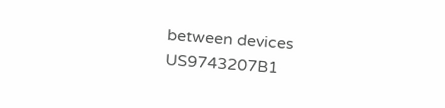between devices
US9743207B1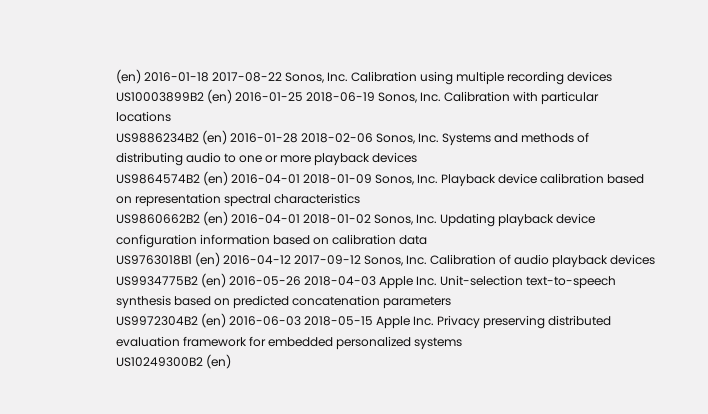(en) 2016-01-18 2017-08-22 Sonos, Inc. Calibration using multiple recording devices
US10003899B2 (en) 2016-01-25 2018-06-19 Sonos, Inc. Calibration with particular locations
US9886234B2 (en) 2016-01-28 2018-02-06 Sonos, Inc. Systems and methods of distributing audio to one or more playback devices
US9864574B2 (en) 2016-04-01 2018-01-09 Sonos, Inc. Playback device calibration based on representation spectral characteristics
US9860662B2 (en) 2016-04-01 2018-01-02 Sonos, Inc. Updating playback device configuration information based on calibration data
US9763018B1 (en) 2016-04-12 2017-09-12 Sonos, Inc. Calibration of audio playback devices
US9934775B2 (en) 2016-05-26 2018-04-03 Apple Inc. Unit-selection text-to-speech synthesis based on predicted concatenation parameters
US9972304B2 (en) 2016-06-03 2018-05-15 Apple Inc. Privacy preserving distributed evaluation framework for embedded personalized systems
US10249300B2 (en)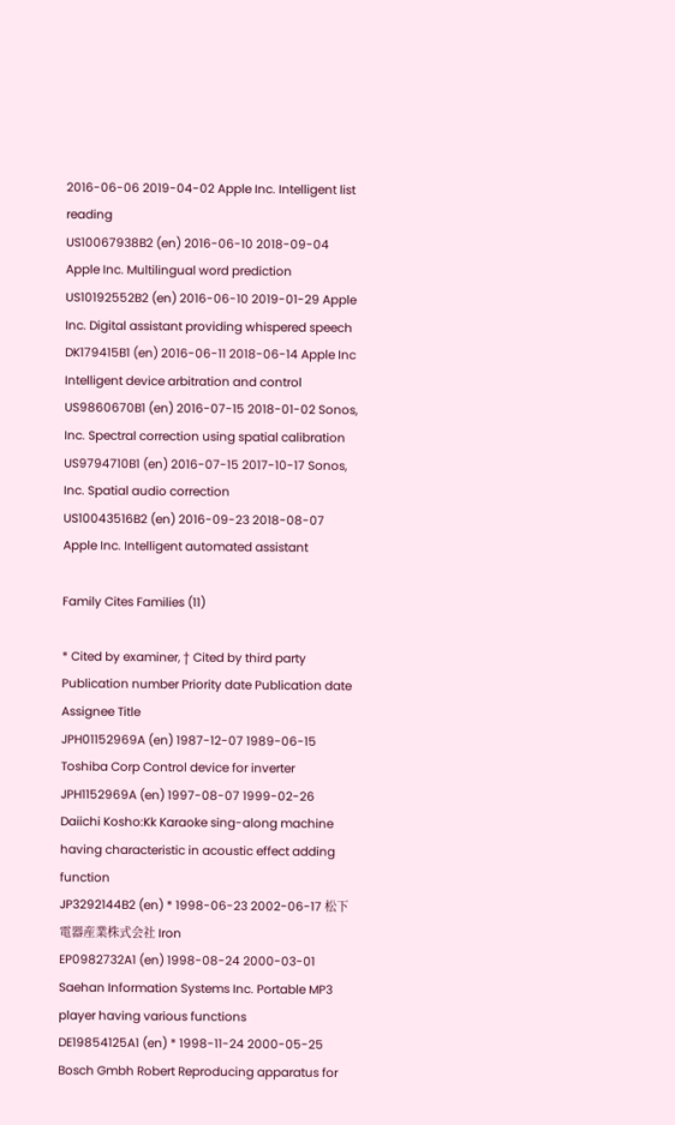2016-06-06 2019-04-02 Apple Inc. Intelligent list reading
US10067938B2 (en) 2016-06-10 2018-09-04 Apple Inc. Multilingual word prediction
US10192552B2 (en) 2016-06-10 2019-01-29 Apple Inc. Digital assistant providing whispered speech
DK179415B1 (en) 2016-06-11 2018-06-14 Apple Inc Intelligent device arbitration and control
US9860670B1 (en) 2016-07-15 2018-01-02 Sonos, Inc. Spectral correction using spatial calibration
US9794710B1 (en) 2016-07-15 2017-10-17 Sonos, Inc. Spatial audio correction
US10043516B2 (en) 2016-09-23 2018-08-07 Apple Inc. Intelligent automated assistant

Family Cites Families (11)

* Cited by examiner, † Cited by third party
Publication number Priority date Publication date Assignee Title
JPH01152969A (en) 1987-12-07 1989-06-15 Toshiba Corp Control device for inverter
JPH1152969A (en) 1997-08-07 1999-02-26 Daiichi Kosho:Kk Karaoke sing-along machine having characteristic in acoustic effect adding function
JP3292144B2 (en) * 1998-06-23 2002-06-17 松下電器産業株式会社 Iron
EP0982732A1 (en) 1998-08-24 2000-03-01 Saehan Information Systems Inc. Portable MP3 player having various functions
DE19854125A1 (en) * 1998-11-24 2000-05-25 Bosch Gmbh Robert Reproducing apparatus for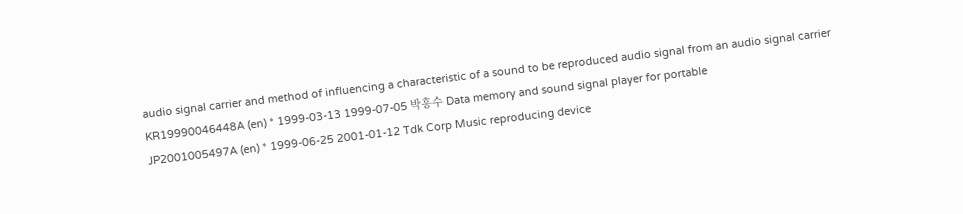audio signal carrier and method of influencing a characteristic of a sound to be reproduced audio signal from an audio signal carrier
KR19990046448A (en) * 1999-03-13 1999-07-05 박흥수 Data memory and sound signal player for portable
JP2001005497A (en) * 1999-06-25 2001-01-12 Tdk Corp Music reproducing device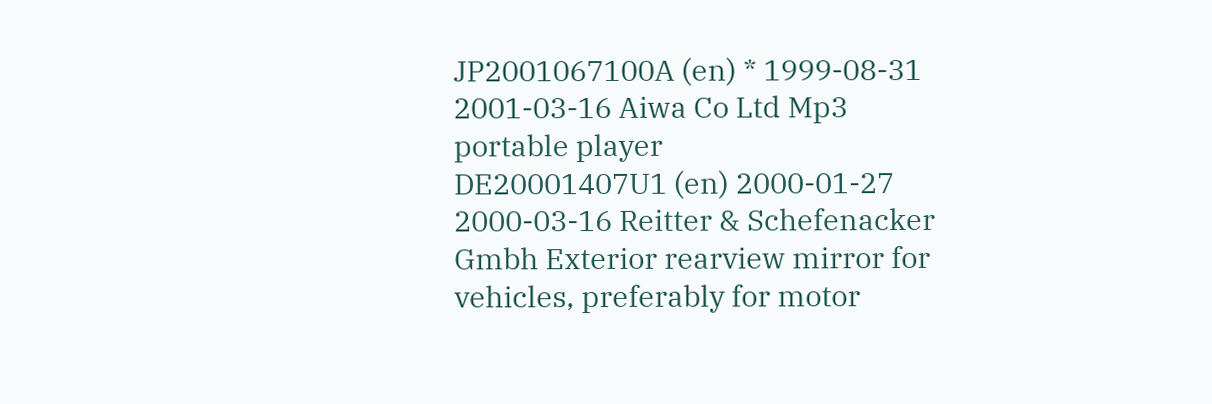JP2001067100A (en) * 1999-08-31 2001-03-16 Aiwa Co Ltd Mp3 portable player
DE20001407U1 (en) 2000-01-27 2000-03-16 Reitter & Schefenacker Gmbh Exterior rearview mirror for vehicles, preferably for motor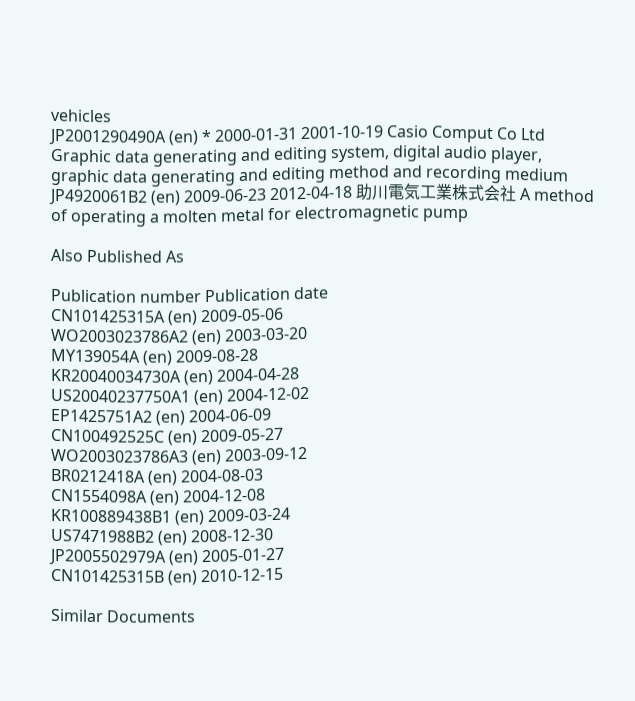vehicles
JP2001290490A (en) * 2000-01-31 2001-10-19 Casio Comput Co Ltd Graphic data generating and editing system, digital audio player, graphic data generating and editing method and recording medium
JP4920061B2 (en) 2009-06-23 2012-04-18 助川電気工業株式会社 A method of operating a molten metal for electromagnetic pump

Also Published As

Publication number Publication date
CN101425315A (en) 2009-05-06
WO2003023786A2 (en) 2003-03-20
MY139054A (en) 2009-08-28
KR20040034730A (en) 2004-04-28
US20040237750A1 (en) 2004-12-02
EP1425751A2 (en) 2004-06-09
CN100492525C (en) 2009-05-27
WO2003023786A3 (en) 2003-09-12
BR0212418A (en) 2004-08-03
CN1554098A (en) 2004-12-08
KR100889438B1 (en) 2009-03-24
US7471988B2 (en) 2008-12-30
JP2005502979A (en) 2005-01-27
CN101425315B (en) 2010-12-15

Similar Documents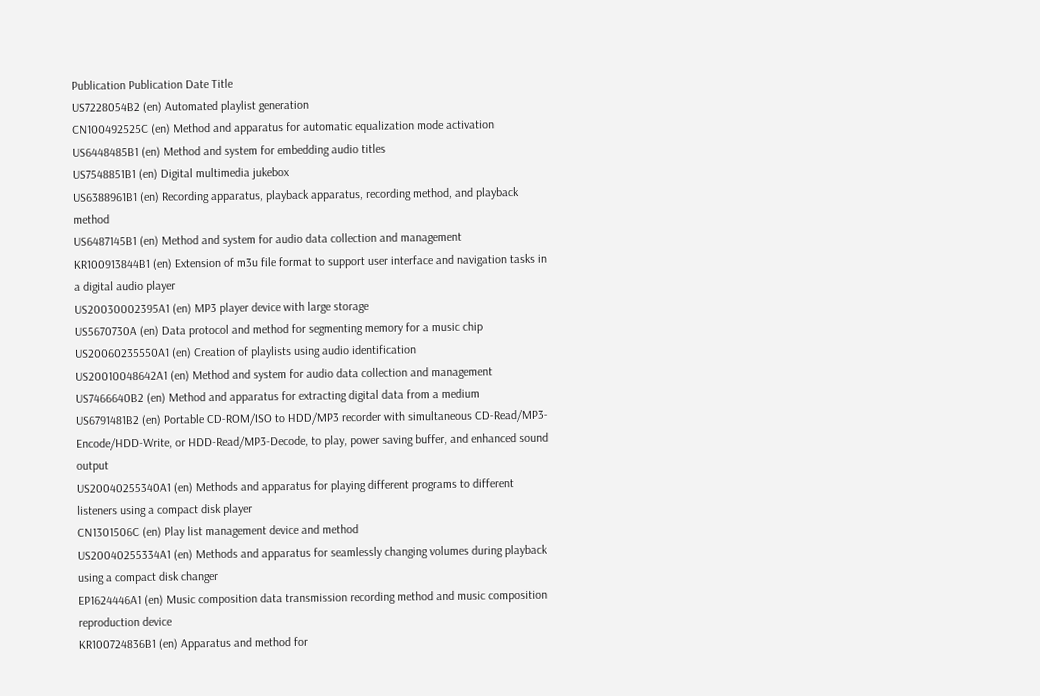Publication Publication Date Title
US7228054B2 (en) Automated playlist generation
CN100492525C (en) Method and apparatus for automatic equalization mode activation
US6448485B1 (en) Method and system for embedding audio titles
US7548851B1 (en) Digital multimedia jukebox
US6388961B1 (en) Recording apparatus, playback apparatus, recording method, and playback method
US6487145B1 (en) Method and system for audio data collection and management
KR100913844B1 (en) Extension of m3u file format to support user interface and navigation tasks in a digital audio player
US20030002395A1 (en) MP3 player device with large storage
US5670730A (en) Data protocol and method for segmenting memory for a music chip
US20060235550A1 (en) Creation of playlists using audio identification
US20010048642A1 (en) Method and system for audio data collection and management
US7466640B2 (en) Method and apparatus for extracting digital data from a medium
US6791481B2 (en) Portable CD-ROM/ISO to HDD/MP3 recorder with simultaneous CD-Read/MP3-Encode/HDD-Write, or HDD-Read/MP3-Decode, to play, power saving buffer, and enhanced sound output
US20040255340A1 (en) Methods and apparatus for playing different programs to different listeners using a compact disk player
CN1301506C (en) Play list management device and method
US20040255334A1 (en) Methods and apparatus for seamlessly changing volumes during playback using a compact disk changer
EP1624446A1 (en) Music composition data transmission recording method and music composition reproduction device
KR100724836B1 (en) Apparatus and method for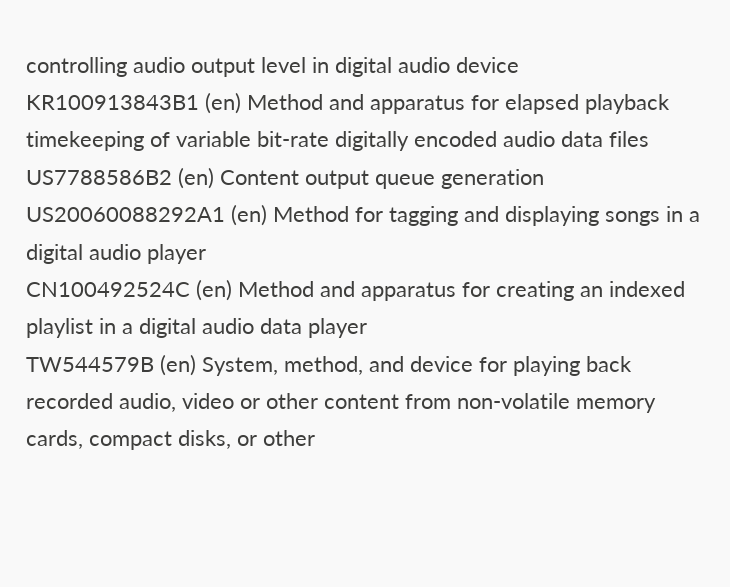controlling audio output level in digital audio device
KR100913843B1 (en) Method and apparatus for elapsed playback timekeeping of variable bit-rate digitally encoded audio data files
US7788586B2 (en) Content output queue generation
US20060088292A1 (en) Method for tagging and displaying songs in a digital audio player
CN100492524C (en) Method and apparatus for creating an indexed playlist in a digital audio data player
TW544579B (en) System, method, and device for playing back recorded audio, video or other content from non-volatile memory cards, compact disks, or other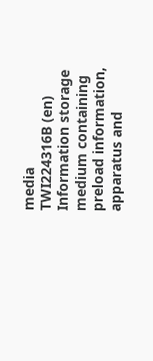media
TWI224316B (en) Information storage medium containing preload information, apparatus and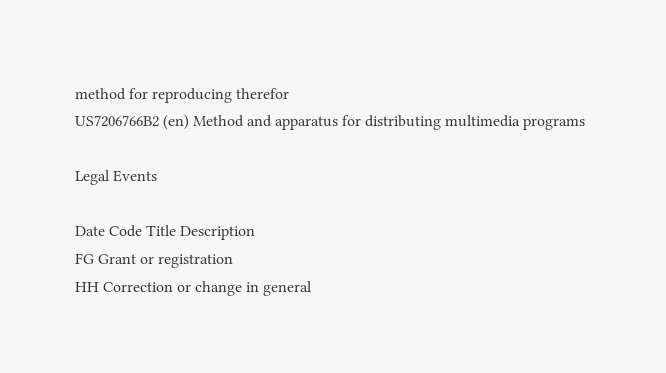method for reproducing therefor
US7206766B2 (en) Method and apparatus for distributing multimedia programs

Legal Events

Date Code Title Description
FG Grant or registration
HH Correction or change in general